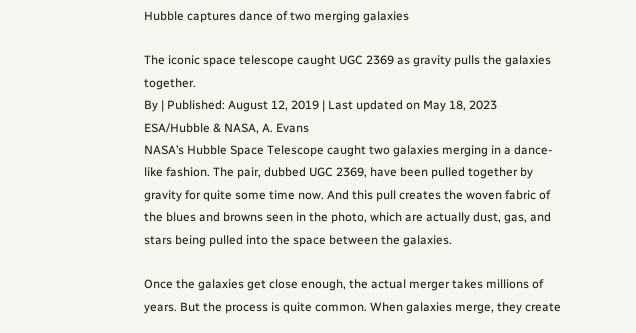Hubble captures dance of two merging galaxies

The iconic space telescope caught UGC 2369 as gravity pulls the galaxies together.
By | Published: August 12, 2019 | Last updated on May 18, 2023
ESA/Hubble & NASA, A. Evans
NASA’s Hubble Space Telescope caught two galaxies merging in a dance-like fashion. The pair, dubbed UGC 2369, have been pulled together by gravity for quite some time now. And this pull creates the woven fabric of the blues and browns seen in the photo, which are actually dust, gas, and stars being pulled into the space between the galaxies.

Once the galaxies get close enough, the actual merger takes millions of years. But the process is quite common. When galaxies merge, they create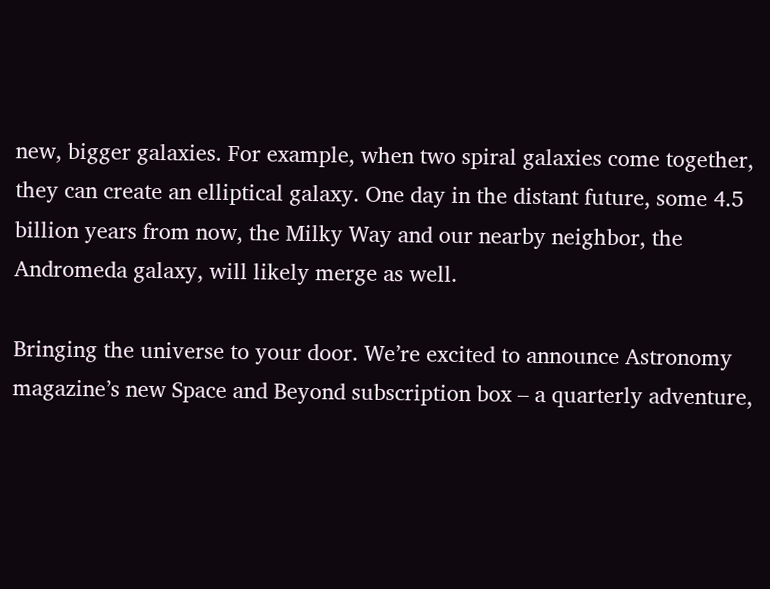new, bigger galaxies. For example, when two spiral galaxies come together, they can create an elliptical galaxy. One day in the distant future, some 4.5 billion years from now, the Milky Way and our nearby neighbor, the Andromeda galaxy, will likely merge as well.

Bringing the universe to your door. We’re excited to announce Astronomy magazine’s new Space and Beyond subscription box – a quarterly adventure,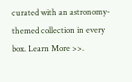curated with an astronomy-themed collection in every box. Learn More >>.